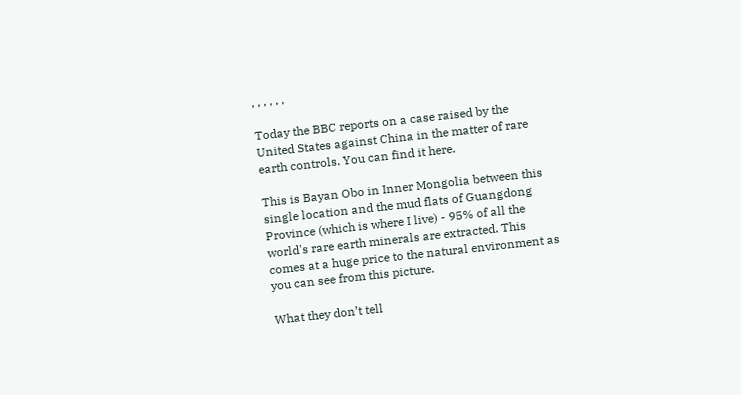, , , , , ,

Today the BBC reports on a case raised by the United States against China in the matter of rare earth controls. You can find it here.

This is Bayan Obo in Inner Mongolia between this single location and the mud flats of Guangdong Province (which is where I live) - 95% of all the world's rare earth minerals are extracted. This comes at a huge price to the natural environment as you can see from this picture.

What they don’t tell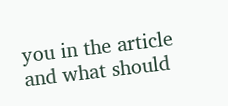you in the article and what should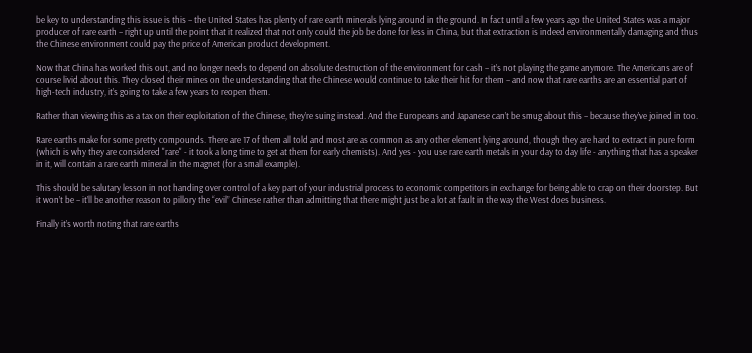be key to understanding this issue is this – the United States has plenty of rare earth minerals lying around in the ground. In fact until a few years ago the United States was a major producer of rare earth – right up until the point that it realized that not only could the job be done for less in China, but that extraction is indeed environmentally damaging and thus the Chinese environment could pay the price of American product development.

Now that China has worked this out, and no longer needs to depend on absolute destruction of the environment for cash – it’s not playing the game anymore. The Americans are of course livid about this. They closed their mines on the understanding that the Chinese would continue to take their hit for them – and now that rare earths are an essential part of high-tech industry, it’s going to take a few years to reopen them.

Rather than viewing this as a tax on their exploitation of the Chinese, they’re suing instead. And the Europeans and Japanese can’t be smug about this – because they’ve joined in too.

Rare earths make for some pretty compounds. There are 17 of them all told and most are as common as any other element lying around, though they are hard to extract in pure form (which is why they are considered "rare" - it took a long time to get at them for early chemists). And yes - you use rare earth metals in your day to day life - anything that has a speaker in it, will contain a rare earth mineral in the magnet (for a small example).

This should be salutary lesson in not handing over control of a key part of your industrial process to economic competitors in exchange for being able to crap on their doorstep. But it won’t be – it’ll be another reason to pillory the “evil” Chinese rather than admitting that there might just be a lot at fault in the way the West does business.

Finally it’s worth noting that rare earths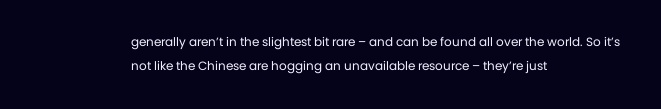generally aren’t in the slightest bit rare – and can be found all over the world. So it’s not like the Chinese are hogging an unavailable resource – they’re just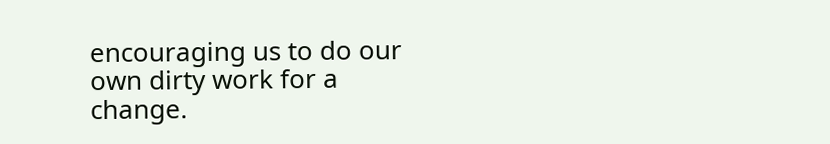encouraging us to do our own dirty work for a change.